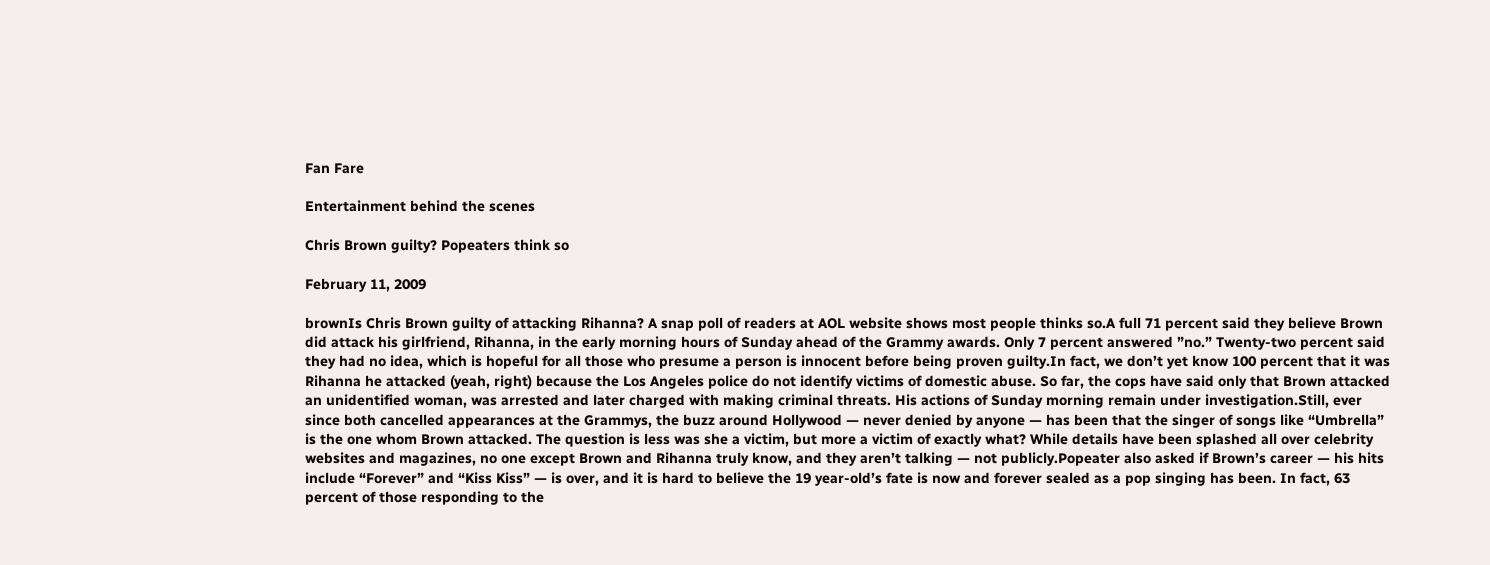Fan Fare

Entertainment behind the scenes

Chris Brown guilty? Popeaters think so

February 11, 2009

brownIs Chris Brown guilty of attacking Rihanna? A snap poll of readers at AOL website shows most people thinks so.A full 71 percent said they believe Brown did attack his girlfriend, Rihanna, in the early morning hours of Sunday ahead of the Grammy awards. Only 7 percent answered ”no.” Twenty-two percent said they had no idea, which is hopeful for all those who presume a person is innocent before being proven guilty.In fact, we don’t yet know 100 percent that it was Rihanna he attacked (yeah, right) because the Los Angeles police do not identify victims of domestic abuse. So far, the cops have said only that Brown attacked an unidentified woman, was arrested and later charged with making criminal threats. His actions of Sunday morning remain under investigation.Still, ever since both cancelled appearances at the Grammys, the buzz around Hollywood — never denied by anyone — has been that the singer of songs like “Umbrella” is the one whom Brown attacked. The question is less was she a victim, but more a victim of exactly what? While details have been splashed all over celebrity websites and magazines, no one except Brown and Rihanna truly know, and they aren’t talking — not publicly.Popeater also asked if Brown’s career — his hits include “Forever” and “Kiss Kiss” — is over, and it is hard to believe the 19 year-old’s fate is now and forever sealed as a pop singing has been. In fact, 63 percent of those responding to the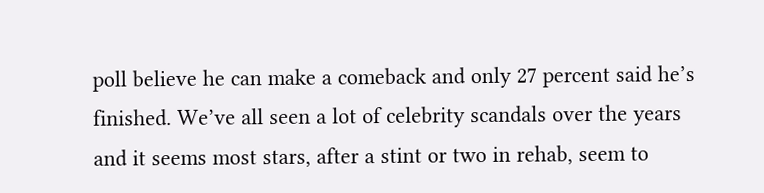poll believe he can make a comeback and only 27 percent said he’s finished. We’ve all seen a lot of celebrity scandals over the years and it seems most stars, after a stint or two in rehab, seem to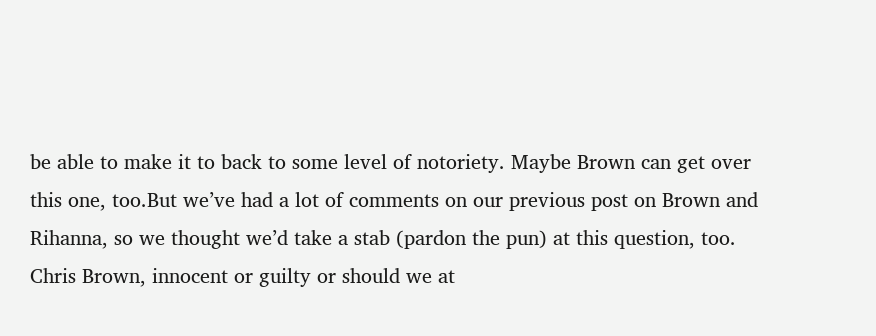be able to make it to back to some level of notoriety. Maybe Brown can get over this one, too.But we’ve had a lot of comments on our previous post on Brown and Rihanna, so we thought we’d take a stab (pardon the pun) at this question, too. Chris Brown, innocent or guilty or should we at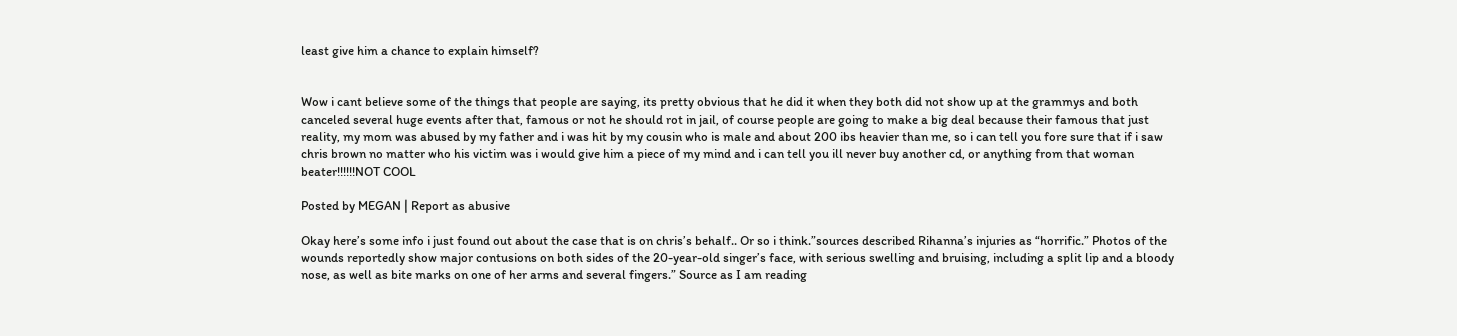least give him a chance to explain himself?


Wow i cant believe some of the things that people are saying, its pretty obvious that he did it when they both did not show up at the grammys and both canceled several huge events after that, famous or not he should rot in jail, of course people are going to make a big deal because their famous that just reality, my mom was abused by my father and i was hit by my cousin who is male and about 200 ibs heavier than me, so i can tell you fore sure that if i saw chris brown no matter who his victim was i would give him a piece of my mind and i can tell you ill never buy another cd, or anything from that woman beater!!!!!!NOT COOL

Posted by MEGAN | Report as abusive

Okay here’s some info i just found out about the case that is on chris’s behalf.. Or so i think.”sources described Rihanna’s injuries as “horrific.” Photos of the wounds reportedly show major contusions on both sides of the 20-year-old singer’s face, with serious swelling and bruising, including a split lip and a bloody nose, as well as bite marks on one of her arms and several fingers.” Source as I am reading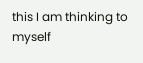this I am thinking to myself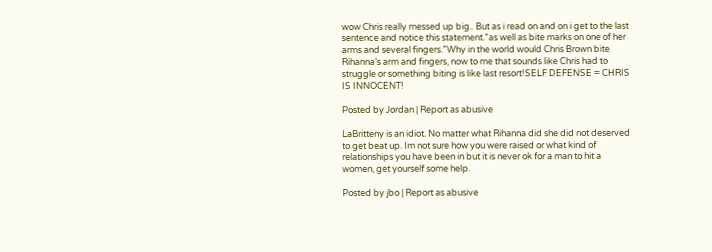wow Chris really messed up big.. But as i read on and on i get to the last sentence and notice this statement.”as well as bite marks on one of her arms and several fingers.”Why in the world would Chris Brown bite Rihanna’s arm and fingers, now to me that sounds like Chris had to struggle or something biting is like last resort!SELF DEFENSE = CHRIS IS INNOCENT!

Posted by Jordan | Report as abusive

LaBritteny is an idiot. No matter what Rihanna did she did not deserved to get beat up. Im not sure how you were raised or what kind of relationships you have been in but it is never ok for a man to hit a women, get yourself some help.

Posted by jbo | Report as abusive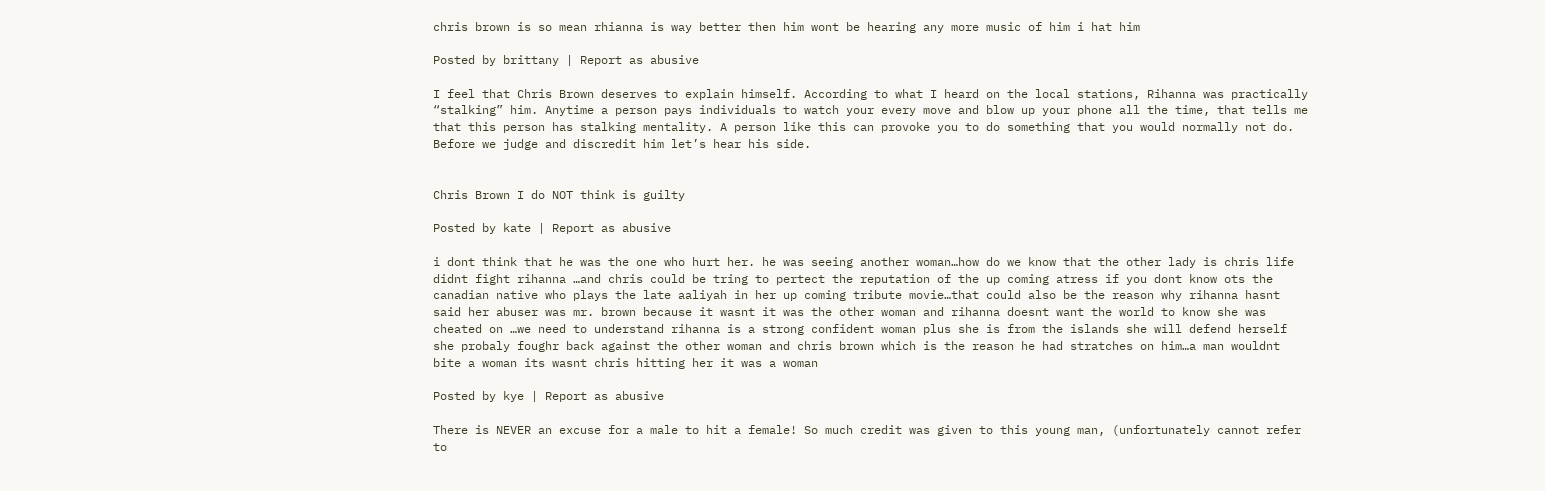chris brown is so mean rhianna is way better then him wont be hearing any more music of him i hat him

Posted by brittany | Report as abusive

I feel that Chris Brown deserves to explain himself. According to what I heard on the local stations, Rihanna was practically “stalking” him. Anytime a person pays individuals to watch your every move and blow up your phone all the time, that tells me that this person has stalking mentality. A person like this can provoke you to do something that you would normally not do. Before we judge and discredit him let’s hear his side.


Chris Brown I do NOT think is guilty

Posted by kate | Report as abusive

i dont think that he was the one who hurt her. he was seeing another woman…how do we know that the other lady is chris life didnt fight rihanna …and chris could be tring to pertect the reputation of the up coming atress if you dont know ots the canadian native who plays the late aaliyah in her up coming tribute movie…that could also be the reason why rihanna hasnt said her abuser was mr. brown because it wasnt it was the other woman and rihanna doesnt want the world to know she was cheated on …we need to understand rihanna is a strong confident woman plus she is from the islands she will defend herself she probaly foughr back against the other woman and chris brown which is the reason he had stratches on him…a man wouldnt bite a woman its wasnt chris hitting her it was a woman

Posted by kye | Report as abusive

There is NEVER an excuse for a male to hit a female! So much credit was given to this young man, (unfortunately cannot refer to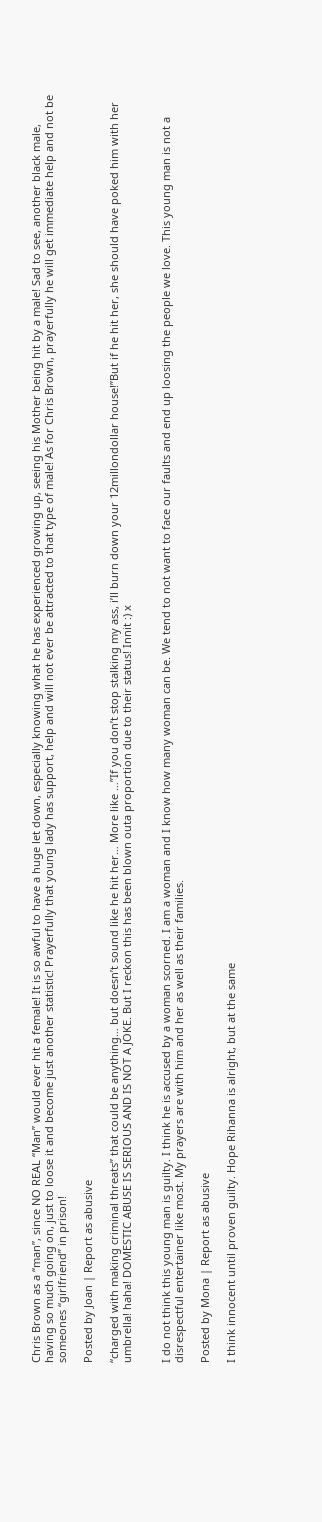Chris Brown as a “man”, since NO REAL “Man” would ever hit a female! It is so awful to have a huge let down, especially knowing what he has experienced growing up, seeing his Mother being hit by a male! Sad to see, another black male, having so much going on, just to loose it and become just another statistic! Prayerfully that young lady has support, help and will not ever be attracted to that type of male! As for Chris Brown, prayerfully he will get immediate help and not be someones “girlfriend” in prison!

Posted by Joan | Report as abusive

“charged with making criminal threats” that could be anything… but doesn’t sound like he hit her… More like …”If you don’t stop stalking my ass, i’ll burn down your 12millondollar house!”But if he hit her, she should have poked him with her umbrella! haha! DOMESTIC ABUSE IS SERIOUS AND IS NOT A JOKE. But I reckon this has been blown outa proportion due to their status! Innit :) x


I do not think this young man is guilty. I think he is accused by a woman scorned. I am a woman and I know how many woman can be. We tend to not want to face our faults and end up loosing the people we love. This young man is not a disrespectful entertainer like most. My prayers are with him and her as well as their families.

Posted by Mona | Report as abusive

I think innocent until proven guilty. Hope Rihanna is alright, but at the same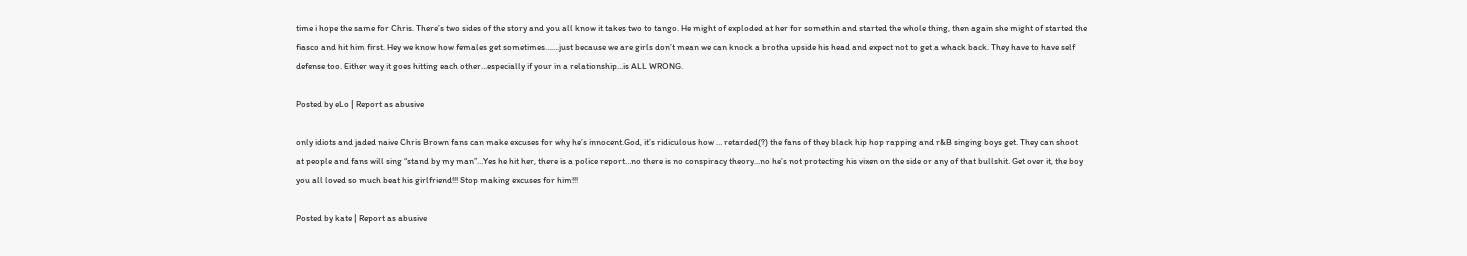time i hope the same for Chris. There’s two sides of the story and you all know it takes two to tango. He might of exploded at her for somethin and started the whole thing, then again she might of started the fiasco and hit him first. Hey we know how females get sometimes…….just because we are girls don’t mean we can knock a brotha upside his head and expect not to get a whack back. They have to have self defense too. Either way it goes hitting each other…especially if your in a relationship…is ALL WRONG.

Posted by eLo | Report as abusive

only idiots and jaded naive Chris Brown fans can make excuses for why he’s innocent.God, it’s ridiculous how … retarded(?) the fans of they black hip hop rapping and r&B singing boys get. They can shoot at people and fans will sing “stand by my man”…Yes he hit her, there is a police report…no there is no conspiracy theory…no he’s not protecting his vixen on the side or any of that bullshit. Get over it, the boy you all loved so much beat his girlfriend!!! Stop making excuses for him!!!

Posted by kate | Report as abusive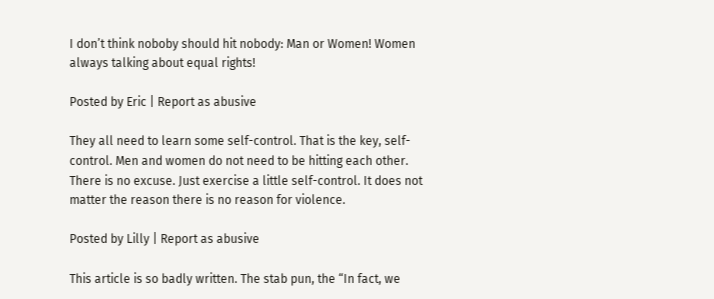I don’t think noboby should hit nobody: Man or Women! Women always talking about equal rights!

Posted by Eric | Report as abusive

They all need to learn some self-control. That is the key, self-control. Men and women do not need to be hitting each other. There is no excuse. Just exercise a little self-control. It does not matter the reason there is no reason for violence.

Posted by Lilly | Report as abusive

This article is so badly written. The stab pun, the “In fact, we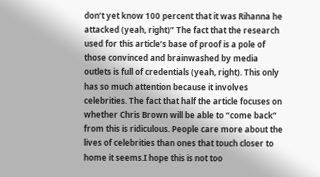don’t yet know 100 percent that it was Rihanna he attacked (yeah, right)” The fact that the research used for this article’s base of proof is a pole of those convinced and brainwashed by media outlets is full of credentials (yeah, right). This only has so much attention because it involves celebrities. The fact that half the article focuses on whether Chris Brown will be able to “come back” from this is ridiculous. People care more about the lives of celebrities than ones that touch closer to home it seems.I hope this is not too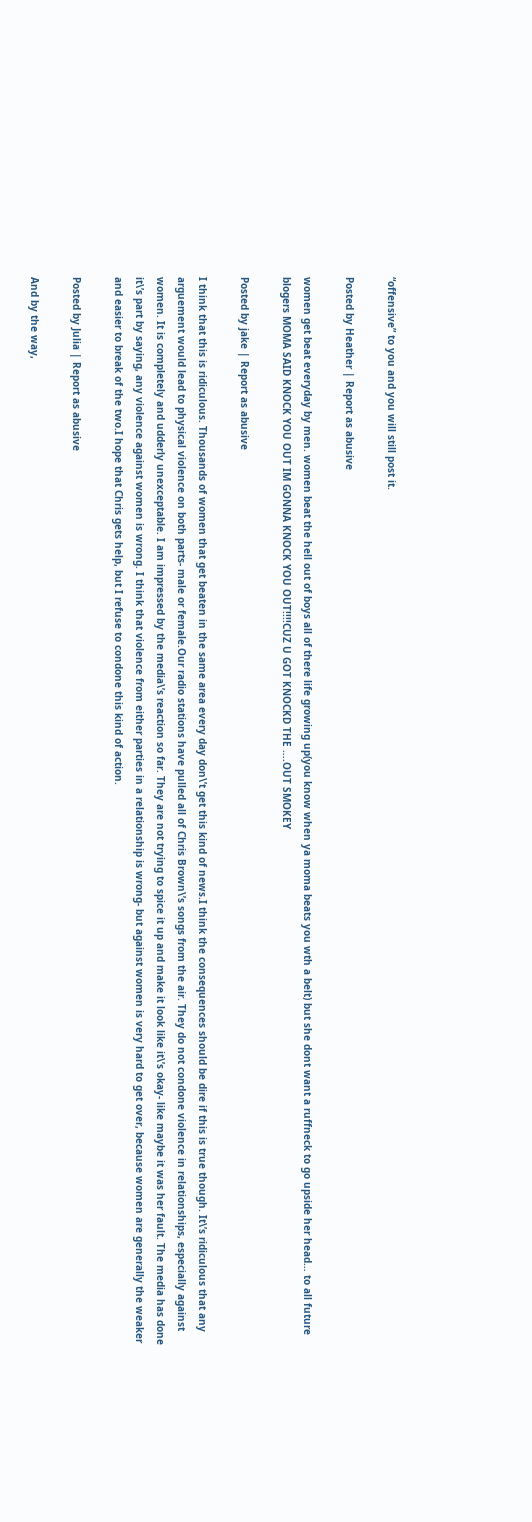“offensive” to you and you will still post it.

Posted by Heather | Report as abusive

women get beat everyday by men. women beat the hell out of boys all of there life growing up(you know when ya moma beats you wth a belt) but she dont want a ruffneck to go upside her head… to all future blogers MOMA SAID KNOCK YOU OUT IM GONNA KNOCK YOU OUT!!!!CUZ U GOT KNOCKD THE ….OUT SMOKEY

Posted by jake | Report as abusive

I think that this is ridiculous. Thousands of women that get beaten in the same area every day don\’t get this kind of news.I think the consequences should be dire if this is true though. It\’s ridiculous that any arguement would lead to physical violence on both parts- male or female.Our radio stations have pulled all of Chris Brown\’s songs from the air. They do not condone violence in relationships, especially against women. It is completely and udderly unexceptable. I am impressed by the media\’s reaction so far. They are not trying to spice it up and make it look like it\’s okay- like maybe it was her fault. The media has done it\’s part by saying, any violence against women is wrong. I think that violence from either parties in a relationship is wrong- but against women is very hard to get over, because women are generally the weaker and easier to break of the two.I hope that Chris gets help, but I refuse to condone this kind of action.

Posted by Julia | Report as abusive

And by the way,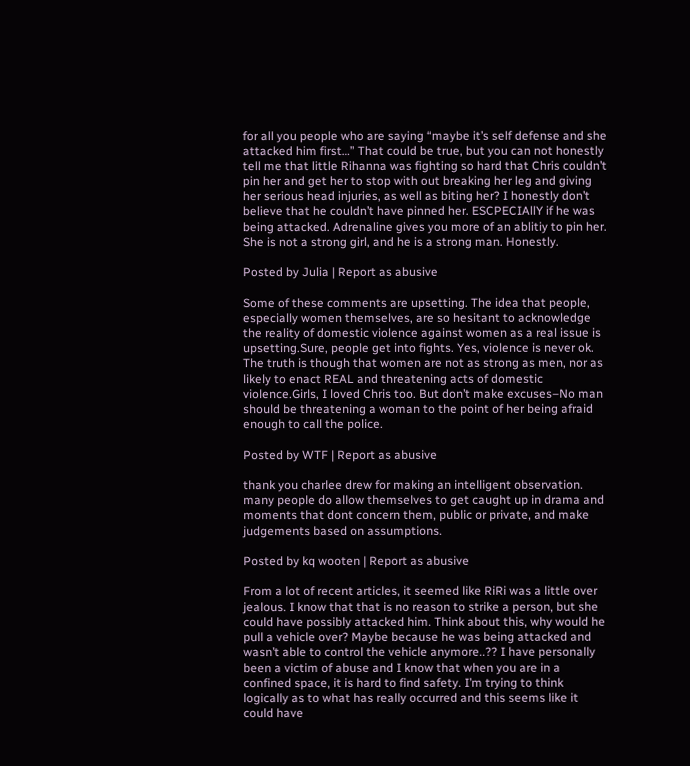for all you people who are saying “maybe it’s self defense and she attacked him first…” That could be true, but you can not honestly tell me that little Rihanna was fighting so hard that Chris couldn’t pin her and get her to stop with out breaking her leg and giving her serious head injuries, as well as biting her? I honestly don’t believe that he couldn’t have pinned her. ESCPECIAllY if he was being attacked. Adrenaline gives you more of an ablitiy to pin her. She is not a strong girl, and he is a strong man. Honestly.

Posted by Julia | Report as abusive

Some of these comments are upsetting. The idea that people, especially women themselves, are so hesitant to acknowledge the reality of domestic violence against women as a real issue is upsetting.Sure, people get into fights. Yes, violence is never ok. The truth is though that women are not as strong as men, nor as likely to enact REAL and threatening acts of domestic violence.Girls, I loved Chris too. But don’t make excuses–No man should be threatening a woman to the point of her being afraid enough to call the police.

Posted by WTF | Report as abusive

thank you charlee drew for making an intelligent observation. many people do allow themselves to get caught up in drama and moments that dont concern them, public or private, and make judgements based on assumptions.

Posted by kq wooten | Report as abusive

From a lot of recent articles, it seemed like RiRi was a little over jealous. I know that that is no reason to strike a person, but she could have possibly attacked him. Think about this, why would he pull a vehicle over? Maybe because he was being attacked and wasn’t able to control the vehicle anymore..?? I have personally been a victim of abuse and I know that when you are in a confined space, it is hard to find safety. I’m trying to think logically as to what has really occurred and this seems like it could have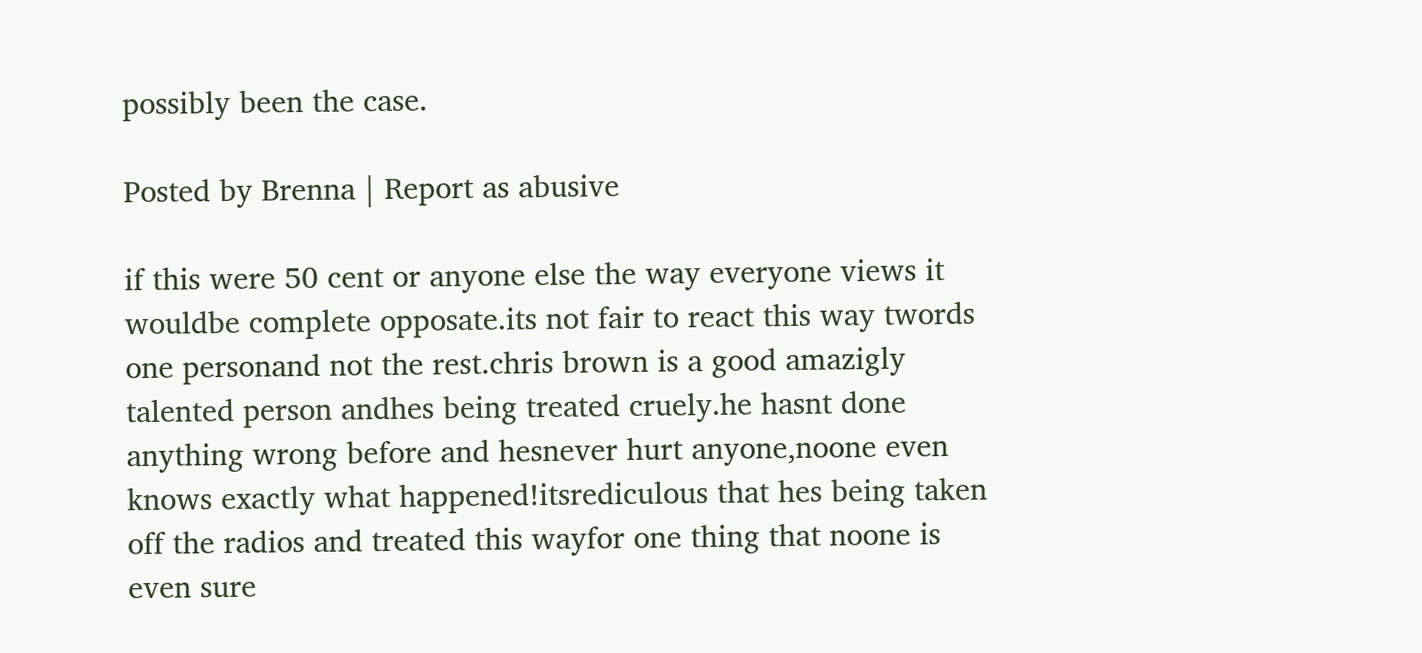possibly been the case.

Posted by Brenna | Report as abusive

if this were 50 cent or anyone else the way everyone views it wouldbe complete opposate.its not fair to react this way twords one personand not the rest.chris brown is a good amazigly talented person andhes being treated cruely.he hasnt done anything wrong before and hesnever hurt anyone,noone even knows exactly what happened!itsrediculous that hes being taken off the radios and treated this wayfor one thing that noone is even sure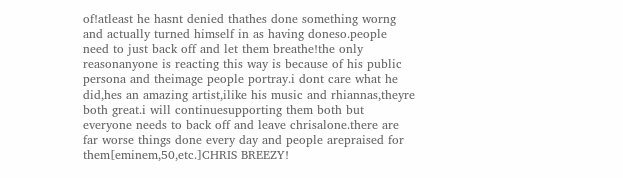of!atleast he hasnt denied thathes done something worng and actually turned himself in as having doneso.people need to just back off and let them breathe!the only reasonanyone is reacting this way is because of his public persona and theimage people portray.i dont care what he did,hes an amazing artist,ilike his music and rhiannas,theyre both great.i will continuesupporting them both but everyone needs to back off and leave chrisalone.there are far worse things done every day and people arepraised for them[eminem,50,etc.]CHRIS BREEZY!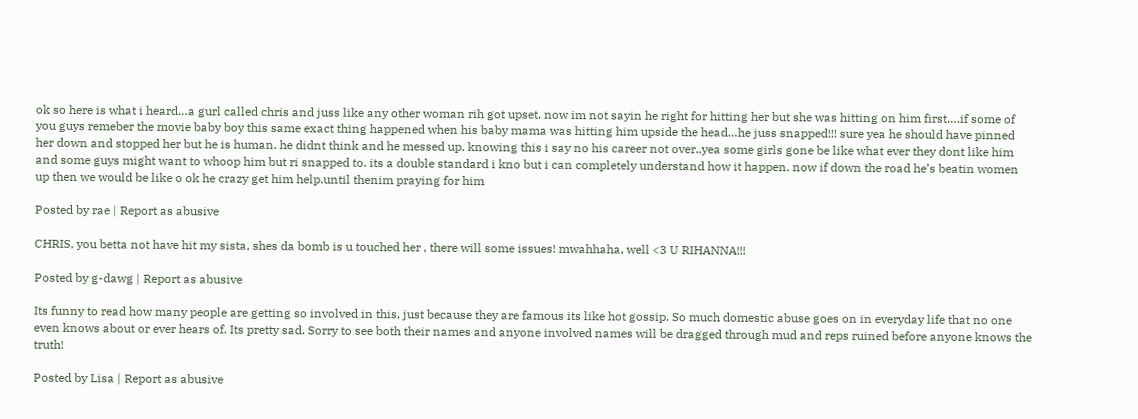ok so here is what i heard…a gurl called chris and juss like any other woman rih got upset. now im not sayin he right for hitting her but she was hitting on him first….if some of you guys remeber the movie baby boy this same exact thing happened when his baby mama was hitting him upside the head…he juss snapped!!! sure yea he should have pinned her down and stopped her but he is human. he didnt think and he messed up. knowing this i say no his career not over..yea some girls gone be like what ever they dont like him and some guys might want to whoop him but ri snapped to. its a double standard i kno but i can completely understand how it happen. now if down the road he’s beatin women up then we would be like o ok he crazy get him help.until thenim praying for him

Posted by rae | Report as abusive

CHRIS, you betta not have hit my sista, shes da bomb is u touched her , there will some issues! mwahhaha, well <3 U RIHANNA!!!

Posted by g-dawg | Report as abusive

Its funny to read how many people are getting so involved in this, just because they are famous its like hot gossip. So much domestic abuse goes on in everyday life that no one even knows about or ever hears of. Its pretty sad. Sorry to see both their names and anyone involved names will be dragged through mud and reps ruined before anyone knows the truth!

Posted by Lisa | Report as abusive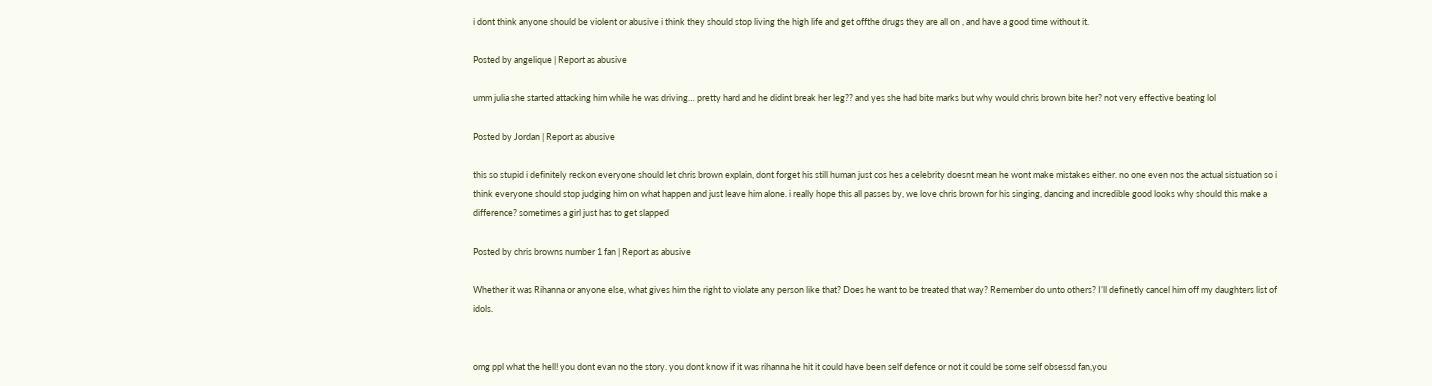i dont think anyone should be violent or abusive i think they should stop living the high life and get offthe drugs they are all on , and have a good time without it.

Posted by angelique | Report as abusive

umm julia she started attacking him while he was driving… pretty hard and he didint break her leg?? and yes she had bite marks but why would chris brown bite her? not very effective beating lol

Posted by Jordan | Report as abusive

this so stupid i definitely reckon everyone should let chris brown explain, dont forget his still human just cos hes a celebrity doesnt mean he wont make mistakes either. no one even nos the actual sistuation so i think everyone should stop judging him on what happen and just leave him alone. i really hope this all passes by, we love chris brown for his singing, dancing and incredible good looks why should this make a difference? sometimes a girl just has to get slapped

Posted by chris browns number 1 fan | Report as abusive

Whether it was Rihanna or anyone else, what gives him the right to violate any person like that? Does he want to be treated that way? Remember do unto others? I’ll definetly cancel him off my daughters list of idols.


omg ppl what the hell! you dont evan no the story. you dont know if it was rihanna he hit it could have been self defence or not it could be some self obsessd fan,you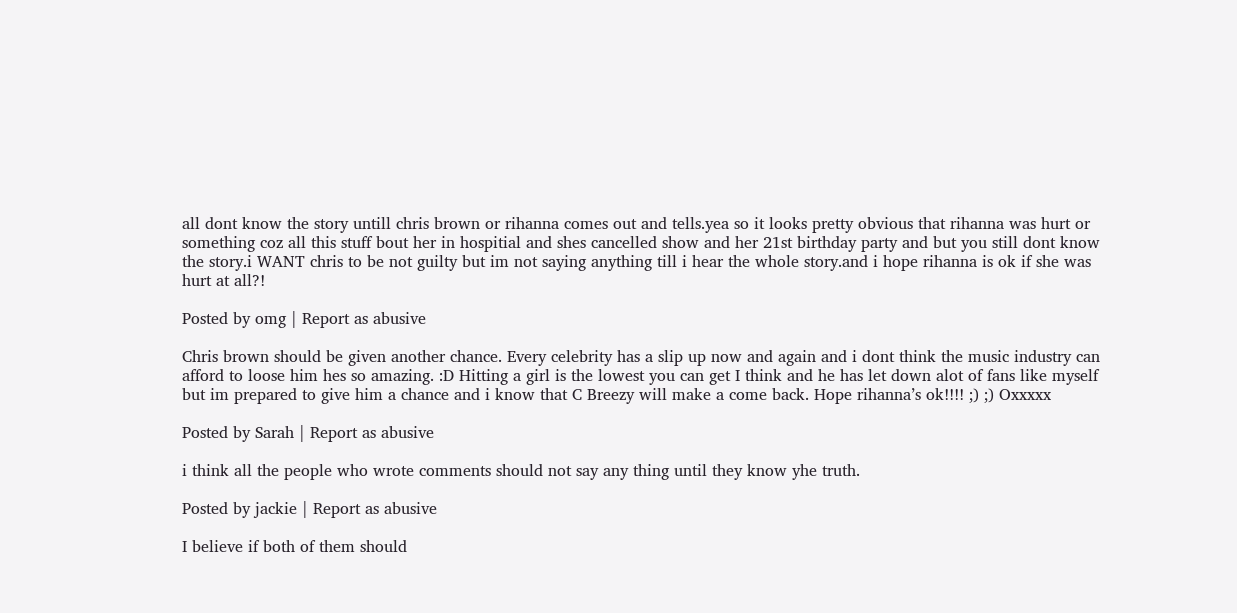all dont know the story untill chris brown or rihanna comes out and tells.yea so it looks pretty obvious that rihanna was hurt or something coz all this stuff bout her in hospitial and shes cancelled show and her 21st birthday party and but you still dont know the story.i WANT chris to be not guilty but im not saying anything till i hear the whole story.and i hope rihanna is ok if she was hurt at all?!

Posted by omg | Report as abusive

Chris brown should be given another chance. Every celebrity has a slip up now and again and i dont think the music industry can afford to loose him hes so amazing. :D Hitting a girl is the lowest you can get I think and he has let down alot of fans like myself but im prepared to give him a chance and i know that C Breezy will make a come back. Hope rihanna’s ok!!!! ;) ;) Oxxxxx

Posted by Sarah | Report as abusive

i think all the people who wrote comments should not say any thing until they know yhe truth.

Posted by jackie | Report as abusive

I believe if both of them should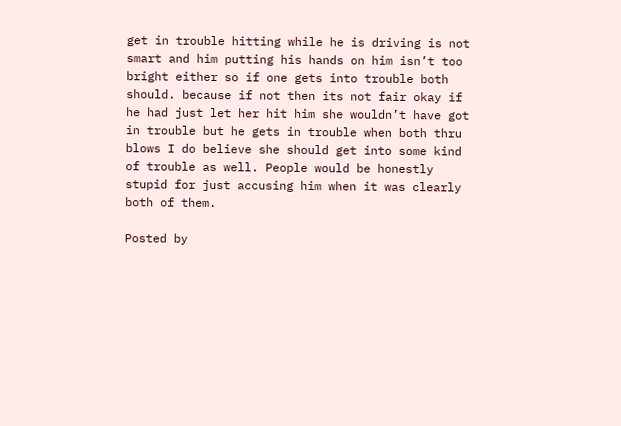get in trouble hitting while he is driving is not smart and him putting his hands on him isn’t too bright either so if one gets into trouble both should. because if not then its not fair okay if he had just let her hit him she wouldn’t have got in trouble but he gets in trouble when both thru blows I do believe she should get into some kind of trouble as well. People would be honestly stupid for just accusing him when it was clearly both of them.

Posted by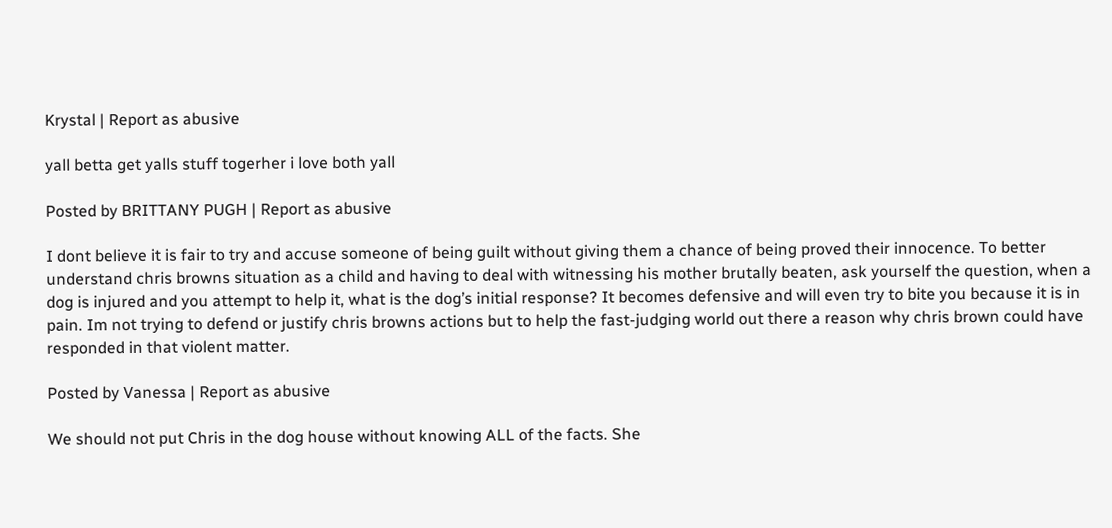Krystal | Report as abusive

yall betta get yalls stuff togerher i love both yall

Posted by BRITTANY PUGH | Report as abusive

I dont believe it is fair to try and accuse someone of being guilt without giving them a chance of being proved their innocence. To better understand chris browns situation as a child and having to deal with witnessing his mother brutally beaten, ask yourself the question, when a dog is injured and you attempt to help it, what is the dog’s initial response? It becomes defensive and will even try to bite you because it is in pain. Im not trying to defend or justify chris browns actions but to help the fast-judging world out there a reason why chris brown could have responded in that violent matter.

Posted by Vanessa | Report as abusive

We should not put Chris in the dog house without knowing ALL of the facts. She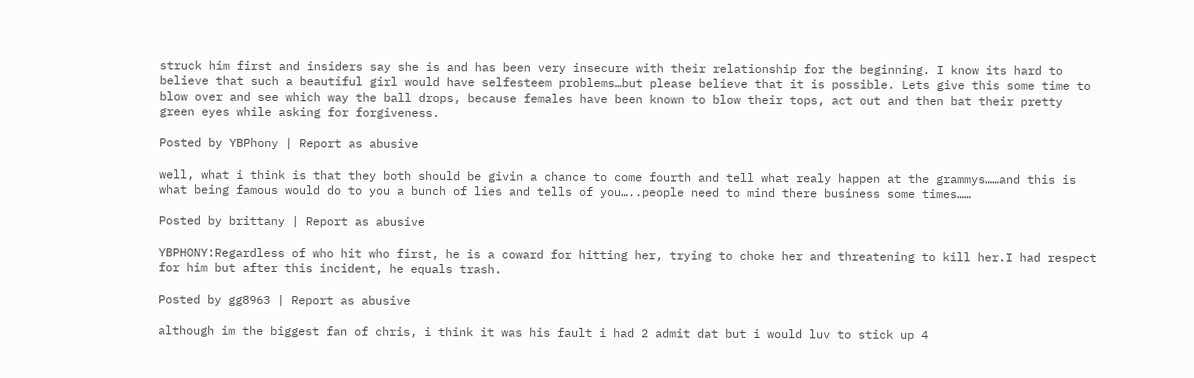struck him first and insiders say she is and has been very insecure with their relationship for the beginning. I know its hard to believe that such a beautiful girl would have selfesteem problems…but please believe that it is possible. Lets give this some time to blow over and see which way the ball drops, because females have been known to blow their tops, act out and then bat their pretty green eyes while asking for forgiveness.

Posted by YBPhony | Report as abusive

well, what i think is that they both should be givin a chance to come fourth and tell what realy happen at the grammys……and this is what being famous would do to you a bunch of lies and tells of you…..people need to mind there business some times……

Posted by brittany | Report as abusive

YBPHONY:Regardless of who hit who first, he is a coward for hitting her, trying to choke her and threatening to kill her.I had respect for him but after this incident, he equals trash.

Posted by gg8963 | Report as abusive

although im the biggest fan of chris, i think it was his fault i had 2 admit dat but i would luv to stick up 4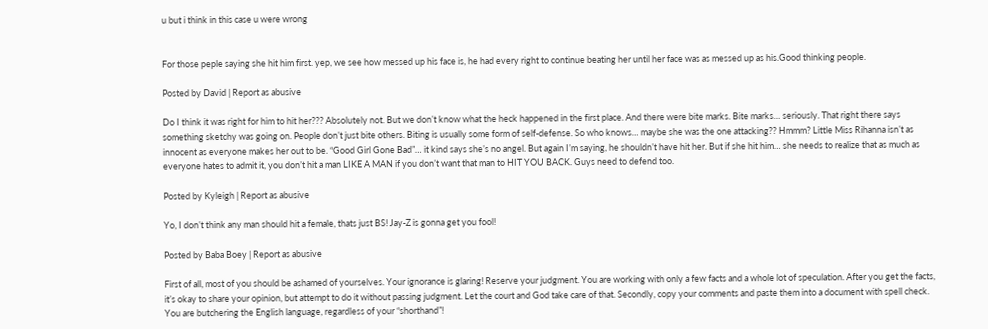u but i think in this case u were wrong


For those peple saying she hit him first. yep, we see how messed up his face is, he had every right to continue beating her until her face was as messed up as his.Good thinking people.

Posted by David | Report as abusive

Do I think it was right for him to hit her??? Absolutely not. But we don’t know what the heck happened in the first place. And there were bite marks. Bite marks… seriously. That right there says something sketchy was going on. People don’t just bite others. Biting is usually some form of self-defense. So who knows… maybe she was the one attacking?? Hmmm? Little Miss Rihanna isn’t as innocent as everyone makes her out to be. “Good Girl Gone Bad”… it kind says she’s no angel. But again I’m saying, he shouldn’t have hit her. But if she hit him… she needs to realize that as much as everyone hates to admit it, you don’t hit a man LIKE A MAN if you don’t want that man to HIT YOU BACK. Guys need to defend too.

Posted by Kyleigh | Report as abusive

Yo, I don’t think any man should hit a female, thats just BS! Jay-Z is gonna get you fool!

Posted by Baba Boey | Report as abusive

First of all, most of you should be ashamed of yourselves. Your ignorance is glaring! Reserve your judgment. You are working with only a few facts and a whole lot of speculation. After you get the facts, it’s okay to share your opinion, but attempt to do it without passing judgment. Let the court and God take care of that. Secondly, copy your comments and paste them into a document with spell check. You are butchering the English language, regardless of your “shorthand”!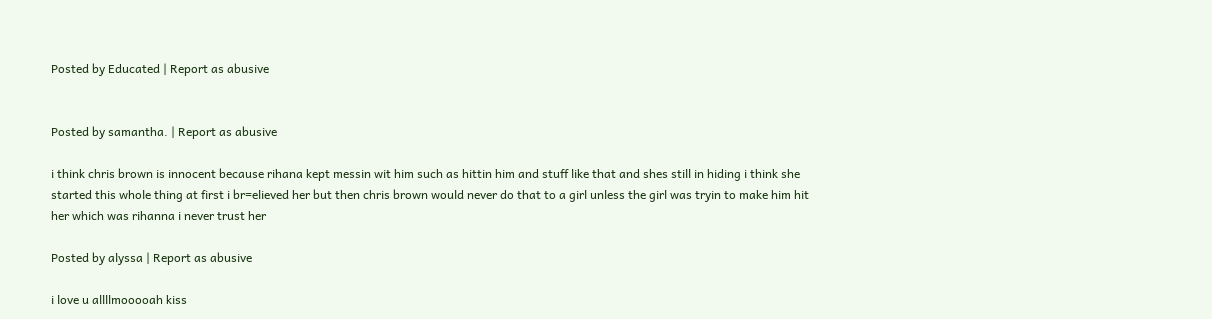Posted by Educated | Report as abusive


Posted by samantha. | Report as abusive

i think chris brown is innocent because rihana kept messin wit him such as hittin him and stuff like that and shes still in hiding i think she started this whole thing at first i br=elieved her but then chris brown would never do that to a girl unless the girl was tryin to make him hit her which was rihanna i never trust her

Posted by alyssa | Report as abusive

i love u allllmooooah kiss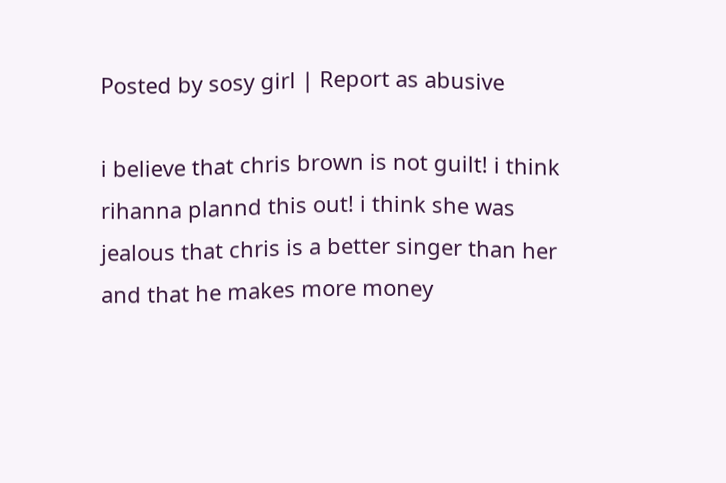Posted by sosy girl | Report as abusive

i believe that chris brown is not guilt! i think rihanna plannd this out! i think she was jealous that chris is a better singer than her and that he makes more money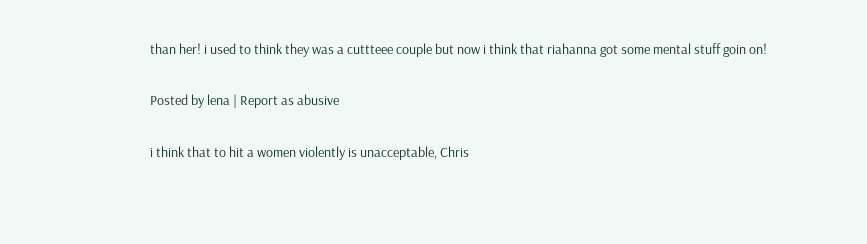than her! i used to think they was a cuttteee couple but now i think that riahanna got some mental stuff goin on!

Posted by lena | Report as abusive

i think that to hit a women violently is unacceptable, Chris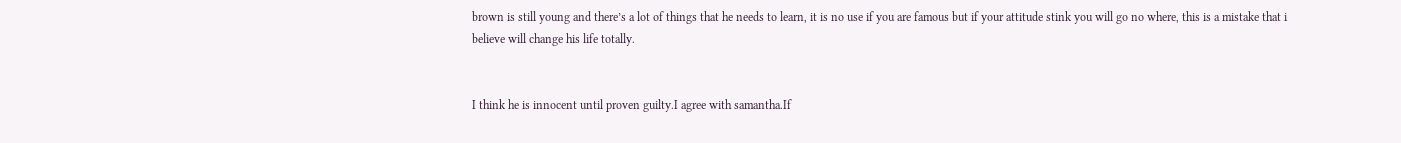brown is still young and there’s a lot of things that he needs to learn, it is no use if you are famous but if your attitude stink you will go no where, this is a mistake that i believe will change his life totally.


I think he is innocent until proven guilty.I agree with samantha.If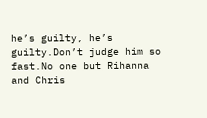he’s guilty, he’s guilty.Don’t judge him so fast.No one but Rihanna and Chris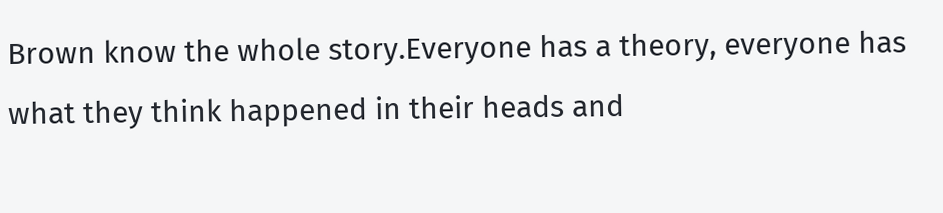Brown know the whole story.Everyone has a theory, everyone has what they think happened in their heads and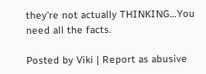they’re not actually THINKING…You need all the facts.

Posted by Viki | Report as abusive